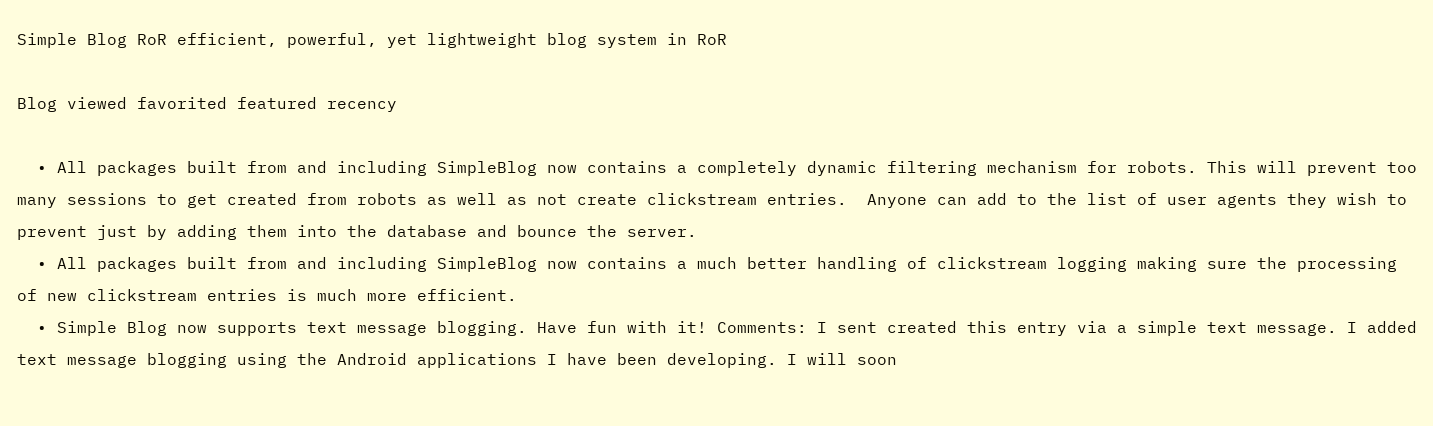Simple Blog RoR efficient, powerful, yet lightweight blog system in RoR

Blog viewed favorited featured recency

  • All packages built from and including SimpleBlog now contains a completely dynamic filtering mechanism for robots. This will prevent too many sessions to get created from robots as well as not create clickstream entries.  Anyone can add to the list of user agents they wish to prevent just by adding them into the database and bounce the server.
  • All packages built from and including SimpleBlog now contains a much better handling of clickstream logging making sure the processing of new clickstream entries is much more efficient.
  • Simple Blog now supports text message blogging. Have fun with it! Comments: I sent created this entry via a simple text message. I added text message blogging using the Android applications I have been developing. I will soon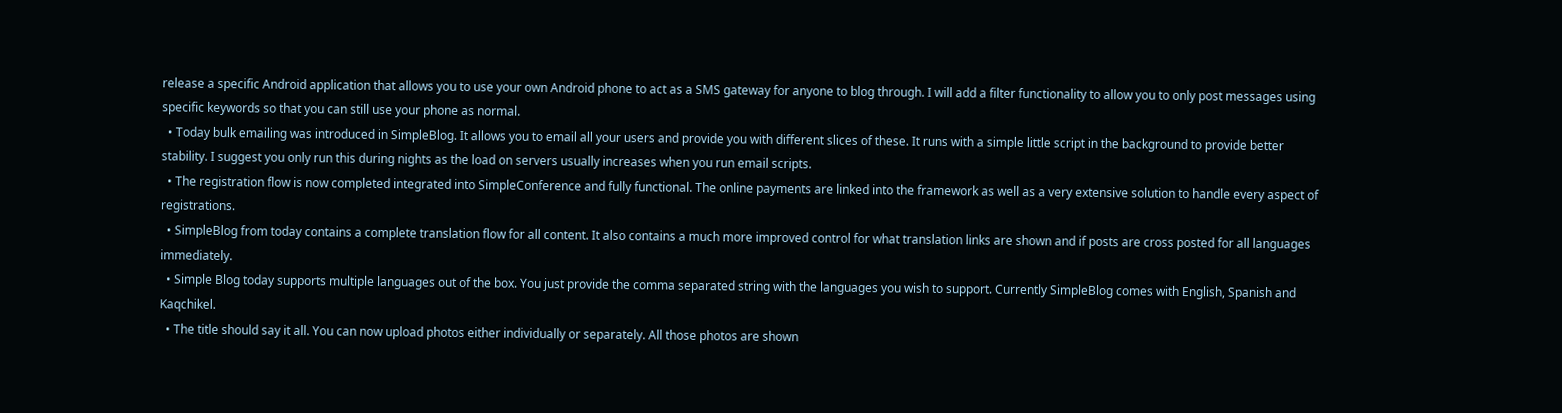release a specific Android application that allows you to use your own Android phone to act as a SMS gateway for anyone to blog through. I will add a filter functionality to allow you to only post messages using specific keywords so that you can still use your phone as normal.
  • Today bulk emailing was introduced in SimpleBlog. It allows you to email all your users and provide you with different slices of these. It runs with a simple little script in the background to provide better stability. I suggest you only run this during nights as the load on servers usually increases when you run email scripts.
  • The registration flow is now completed integrated into SimpleConference and fully functional. The online payments are linked into the framework as well as a very extensive solution to handle every aspect of registrations.
  • SimpleBlog from today contains a complete translation flow for all content. It also contains a much more improved control for what translation links are shown and if posts are cross posted for all languages immediately.
  • Simple Blog today supports multiple languages out of the box. You just provide the comma separated string with the languages you wish to support. Currently SimpleBlog comes with English, Spanish and Kaqchikel.
  • The title should say it all. You can now upload photos either individually or separately. All those photos are shown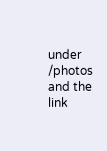under /photos and the link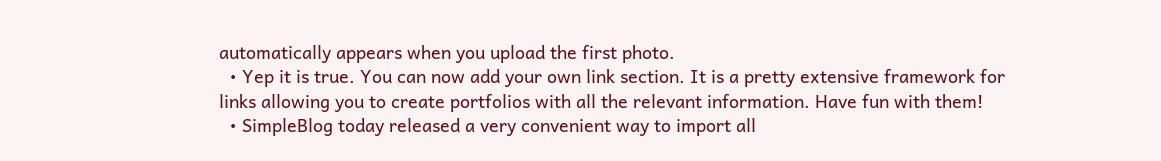automatically appears when you upload the first photo.
  • Yep it is true. You can now add your own link section. It is a pretty extensive framework for links allowing you to create portfolios with all the relevant information. Have fun with them!
  • SimpleBlog today released a very convenient way to import all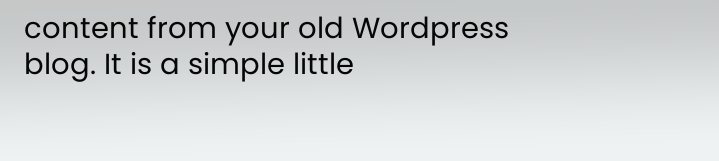content from your old Wordpress blog. It is a simple little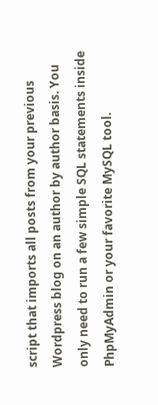script that imports all posts from your previous Wordpress blog on an author by author basis. You only need to run a few simple SQL statements inside PhpMyAdmin or your favorite MySQL tool.